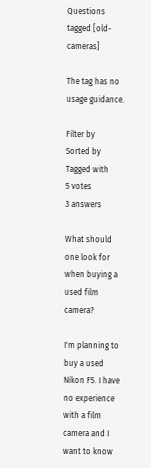Questions tagged [old-cameras]

The tag has no usage guidance.

Filter by
Sorted by
Tagged with
5 votes
3 answers

What should one look for when buying a used film camera?

I'm planning to buy a used Nikon F5. I have no experience with a film camera and I want to know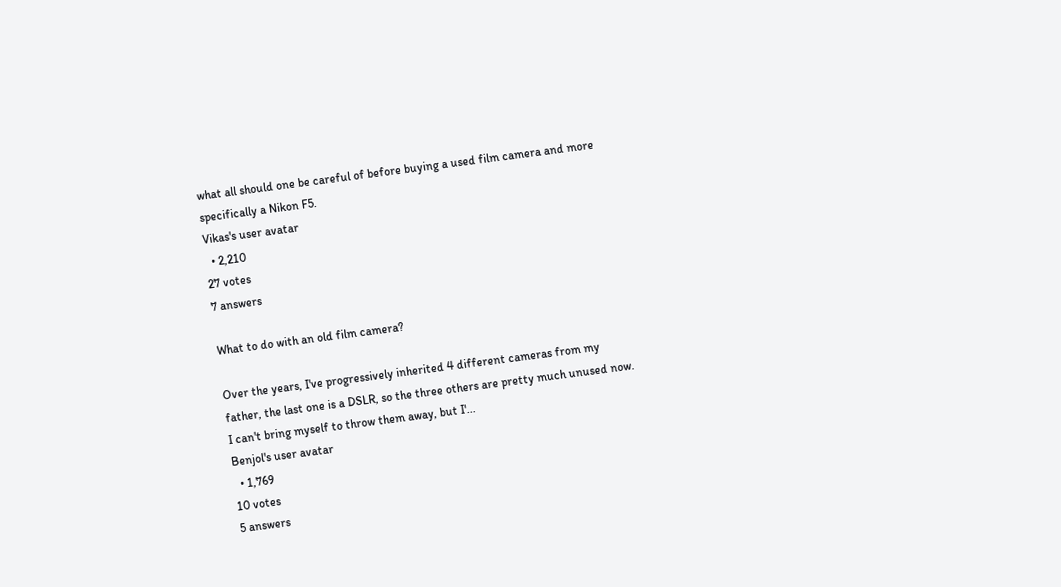what all should one be careful of before buying a used film camera and more specifically a Nikon F5.
Vikas's user avatar
  • 2,210
27 votes
7 answers

What to do with an old film camera?

Over the years, I've progressively inherited 4 different cameras from my father, the last one is a DSLR, so the three others are pretty much unused now. I can't bring myself to throw them away, but I'...
Benjol's user avatar
  • 1,769
10 votes
5 answers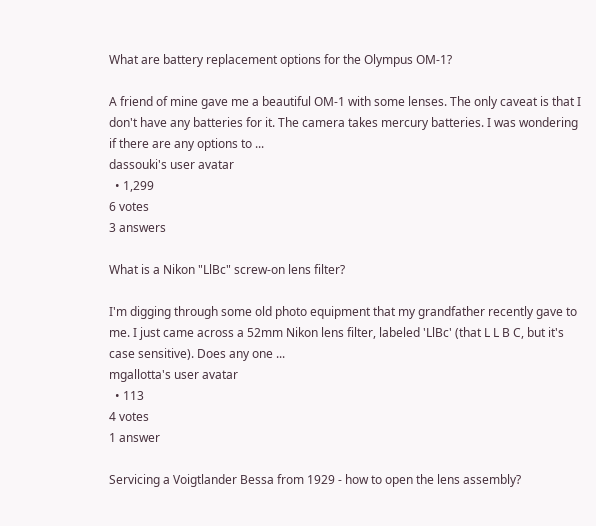What are battery replacement options for the Olympus OM-1?

A friend of mine gave me a beautiful OM-1 with some lenses. The only caveat is that I don't have any batteries for it. The camera takes mercury batteries. I was wondering if there are any options to ...
dassouki's user avatar
  • 1,299
6 votes
3 answers

What is a Nikon "LlBc" screw-on lens filter?

I'm digging through some old photo equipment that my grandfather recently gave to me. I just came across a 52mm Nikon lens filter, labeled 'LlBc' (that L L B C, but it's case sensitive). Does any one ...
mgallotta's user avatar
  • 113
4 votes
1 answer

Servicing a Voigtlander Bessa from 1929 - how to open the lens assembly?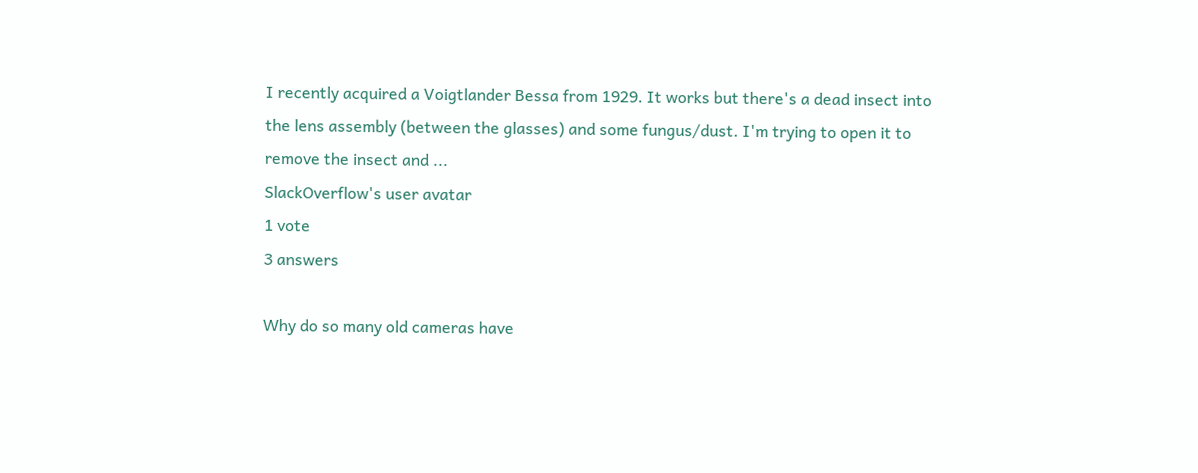I recently acquired a Voigtlander Bessa from 1929. It works but there's a dead insect into the lens assembly (between the glasses) and some fungus/dust. I'm trying to open it to remove the insect and ...
SlackOverflow's user avatar
1 vote
3 answers

Why do so many old cameras have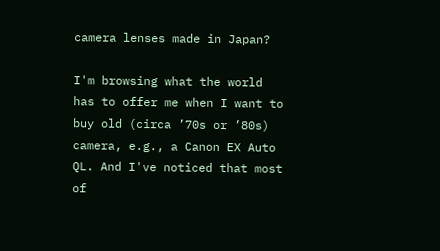camera lenses made in Japan?

I'm browsing what the world has to offer me when I want to buy old (circa ’70s or ’80s) camera, e.g., a Canon EX Auto QL. And I've noticed that most of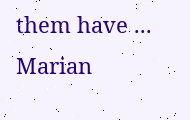them have ...
Marian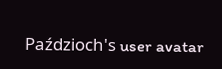Paździoch's user avatar